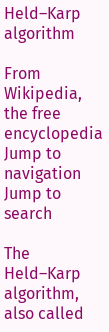Held–Karp algorithm

From Wikipedia, the free encyclopedia
Jump to navigation Jump to search

The Held–Karp algorithm, also called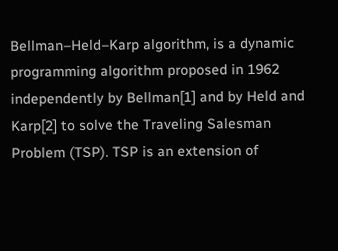Bellman–Held–Karp algorithm, is a dynamic programming algorithm proposed in 1962 independently by Bellman[1] and by Held and Karp[2] to solve the Traveling Salesman Problem (TSP). TSP is an extension of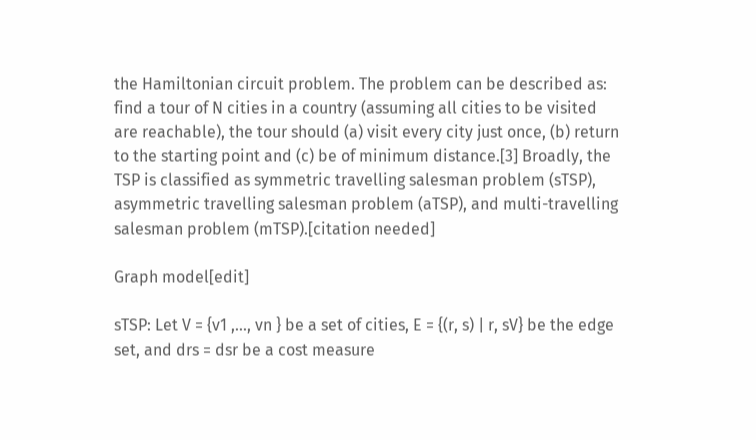the Hamiltonian circuit problem. The problem can be described as: find a tour of N cities in a country (assuming all cities to be visited are reachable), the tour should (a) visit every city just once, (b) return to the starting point and (c) be of minimum distance.[3] Broadly, the TSP is classified as symmetric travelling salesman problem (sTSP), asymmetric travelling salesman problem (aTSP), and multi-travelling salesman problem (mTSP).[citation needed]

Graph model[edit]

sTSP: Let V = {v1 ,..., vn } be a set of cities, E = {(r, s) | r, sV} be the edge set, and drs = dsr be a cost measure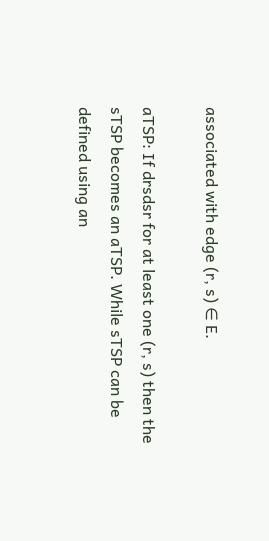associated with edge (r, s) ∈ E.

aTSP: If drsdsr for at least one (r, s) then the sTSP becomes an aTSP. While sTSP can be defined using an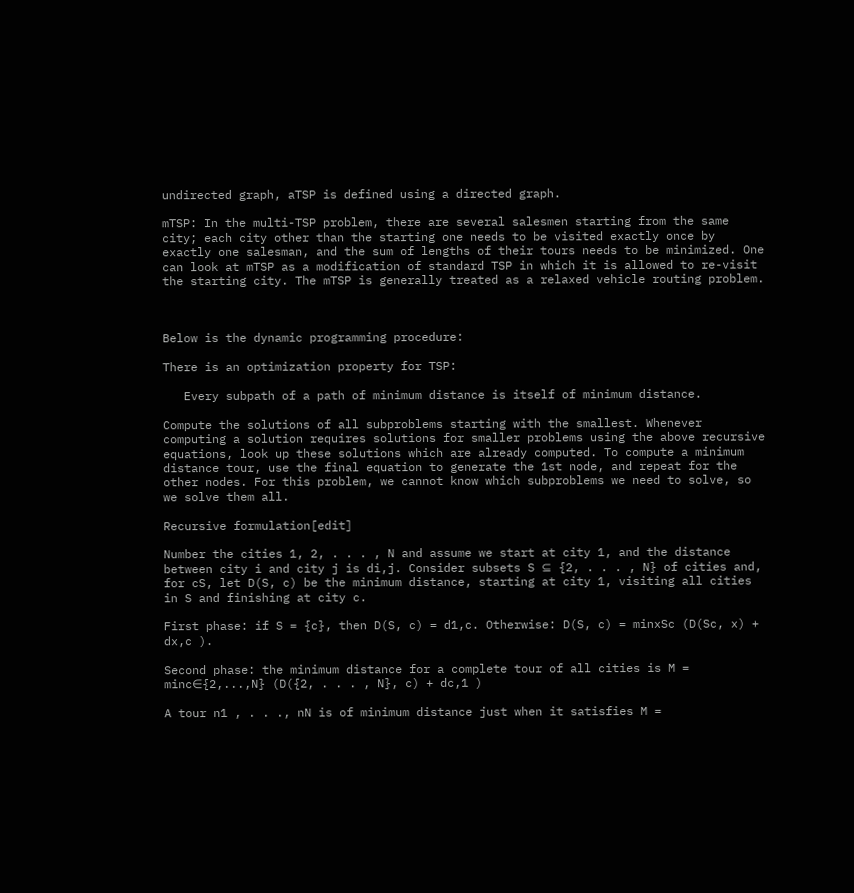undirected graph, aTSP is defined using a directed graph.

mTSP: In the multi-TSP problem, there are several salesmen starting from the same city; each city other than the starting one needs to be visited exactly once by exactly one salesman, and the sum of lengths of their tours needs to be minimized. One can look at mTSP as a modification of standard TSP in which it is allowed to re-visit the starting city. The mTSP is generally treated as a relaxed vehicle routing problem.



Below is the dynamic programming procedure:

There is an optimization property for TSP:

   Every subpath of a path of minimum distance is itself of minimum distance.

Compute the solutions of all subproblems starting with the smallest. Whenever computing a solution requires solutions for smaller problems using the above recursive equations, look up these solutions which are already computed. To compute a minimum distance tour, use the final equation to generate the 1st node, and repeat for the other nodes. For this problem, we cannot know which subproblems we need to solve, so we solve them all.

Recursive formulation[edit]

Number the cities 1, 2, . . . , N and assume we start at city 1, and the distance between city i and city j is di,j. Consider subsets S ⊆ {2, . . . , N} of cities and, for cS, let D(S, c) be the minimum distance, starting at city 1, visiting all cities in S and finishing at city c.

First phase: if S = {c}, then D(S, c) = d1,c. Otherwise: D(S, c) = minxSc (D(Sc, x) + dx,c ).

Second phase: the minimum distance for a complete tour of all cities is M = minc∈{2,...,N} (D({2, . . . , N}, c) + dc,1 )

A tour n1 , . . ., nN is of minimum distance just when it satisfies M =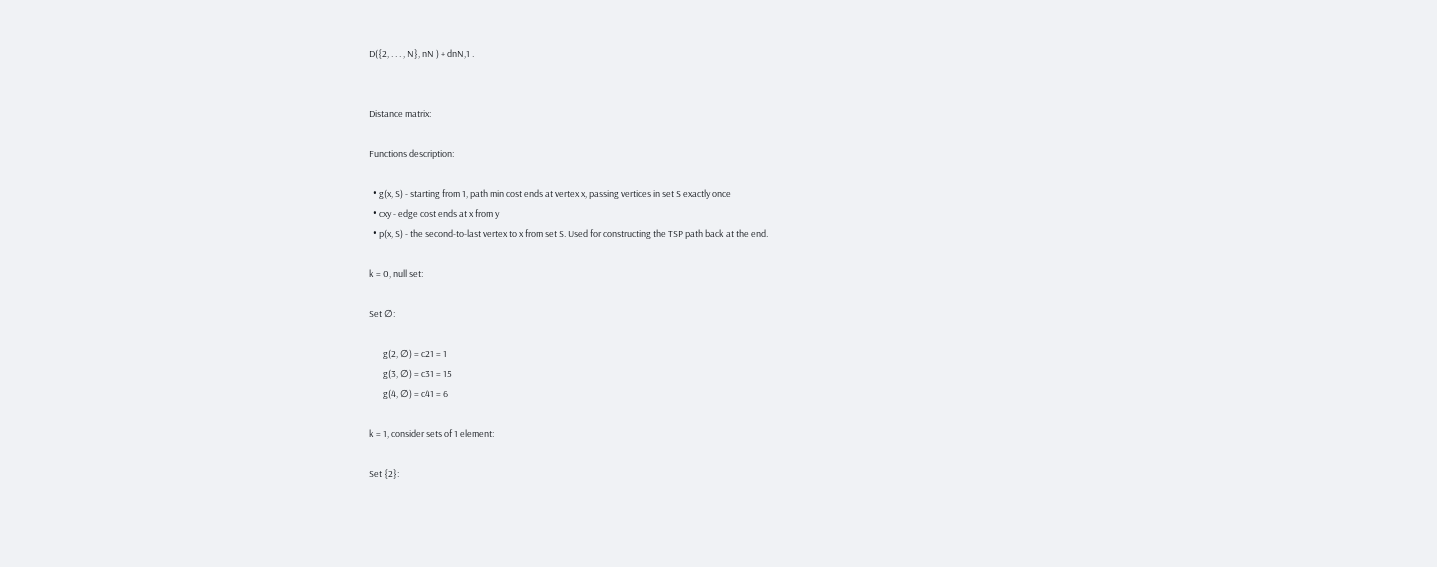D({2, . . . , N}, nN ) + dnN,1 .


Distance matrix:

Functions description:

  • g(x, S) - starting from 1, path min cost ends at vertex x, passing vertices in set S exactly once
  • cxy - edge cost ends at x from y
  • p(x, S) - the second-to-last vertex to x from set S. Used for constructing the TSP path back at the end.

k = 0, null set:

Set ∅:

       g(2, ∅) = c21 = 1
       g(3, ∅) = c31 = 15
       g(4, ∅) = c41 = 6

k = 1, consider sets of 1 element:

Set {2}: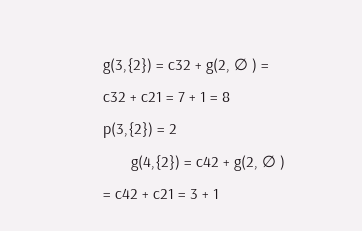g(3,{2}) = c32 + g(2, ∅ ) = c32 + c21 = 7 + 1 = 8       p(3,{2}) = 2
       g(4,{2}) = c42 + g(2, ∅ ) = c42 + c21 = 3 + 1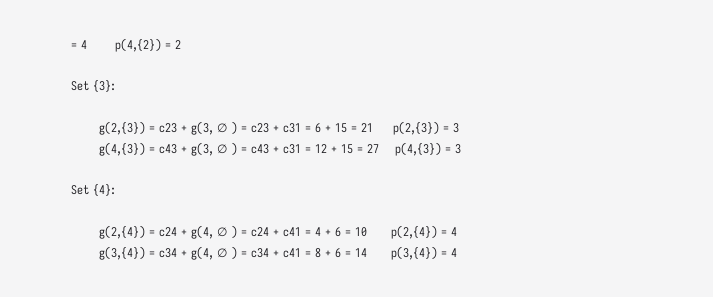= 4       p(4,{2}) = 2

Set {3}:

       g(2,{3}) = c23 + g(3, ∅ ) = c23 + c31 = 6 + 15 = 21     p(2,{3}) = 3
       g(4,{3}) = c43 + g(3, ∅ ) = c43 + c31 = 12 + 15 = 27    p(4,{3}) = 3

Set {4}:

       g(2,{4}) = c24 + g(4, ∅ ) = c24 + c41 = 4 + 6 = 10      p(2,{4}) = 4
       g(3,{4}) = c34 + g(4, ∅ ) = c34 + c41 = 8 + 6 = 14      p(3,{4}) = 4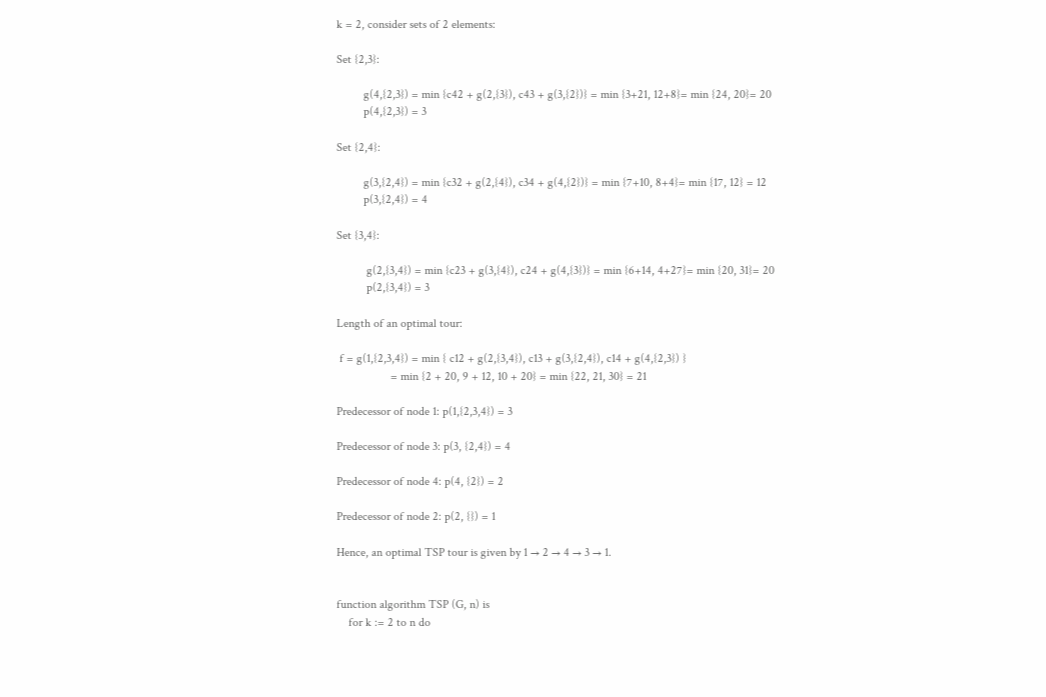k = 2, consider sets of 2 elements:

Set {2,3}:

         g(4,{2,3}) = min {c42 + g(2,{3}), c43 + g(3,{2})} = min {3+21, 12+8}= min {24, 20}= 20
         p(4,{2,3}) = 3

Set {2,4}:

         g(3,{2,4}) = min {c32 + g(2,{4}), c34 + g(4,{2})} = min {7+10, 8+4}= min {17, 12} = 12
         p(3,{2,4}) = 4

Set {3,4}:

          g(2,{3,4}) = min {c23 + g(3,{4}), c24 + g(4,{3})} = min {6+14, 4+27}= min {20, 31}= 20
          p(2,{3,4}) = 3

Length of an optimal tour:

 f = g(1,{2,3,4}) = min { c12 + g(2,{3,4}), c13 + g(3,{2,4}), c14 + g(4,{2,3}) }
                  = min {2 + 20, 9 + 12, 10 + 20} = min {22, 21, 30} = 21

Predecessor of node 1: p(1,{2,3,4}) = 3

Predecessor of node 3: p(3, {2,4}) = 4

Predecessor of node 4: p(4, {2}) = 2

Predecessor of node 2: p(2, {}) = 1

Hence, an optimal TSP tour is given by 1 → 2 → 4 → 3 → 1.


function algorithm TSP (G, n) is
    for k := 2 to n do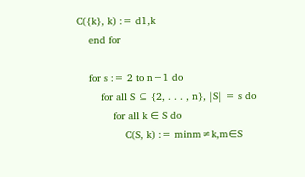C({k}, k) := d1,k
    end for

    for s := 2 to n−1 do
        for all S ⊆ {2, . . . , n}, |S| = s do
            for all k ∈ S do
                C(S, k) := minm≠k,m∈S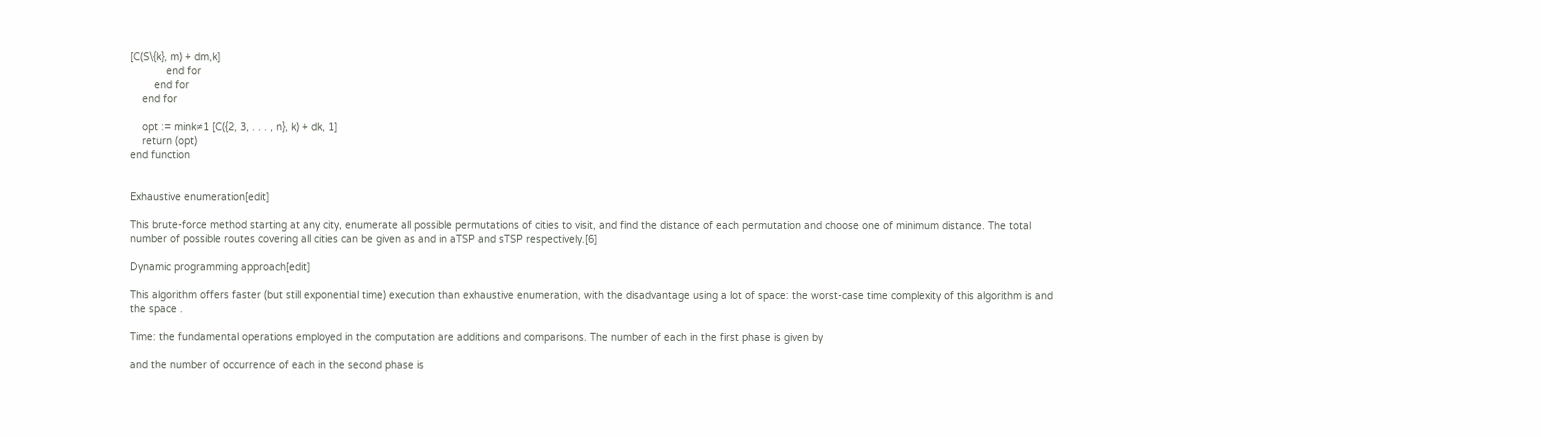[C(S\{k}, m) + dm,k]
            end for
        end for
    end for

    opt := mink≠1 [C({2, 3, . . . , n}, k) + dk, 1]
    return (opt)
end function


Exhaustive enumeration[edit]

This brute-force method starting at any city, enumerate all possible permutations of cities to visit, and find the distance of each permutation and choose one of minimum distance. The total number of possible routes covering all cities can be given as and in aTSP and sTSP respectively.[6]

Dynamic programming approach[edit]

This algorithm offers faster (but still exponential time) execution than exhaustive enumeration, with the disadvantage using a lot of space: the worst-case time complexity of this algorithm is and the space .

Time: the fundamental operations employed in the computation are additions and comparisons. The number of each in the first phase is given by

and the number of occurrence of each in the second phase is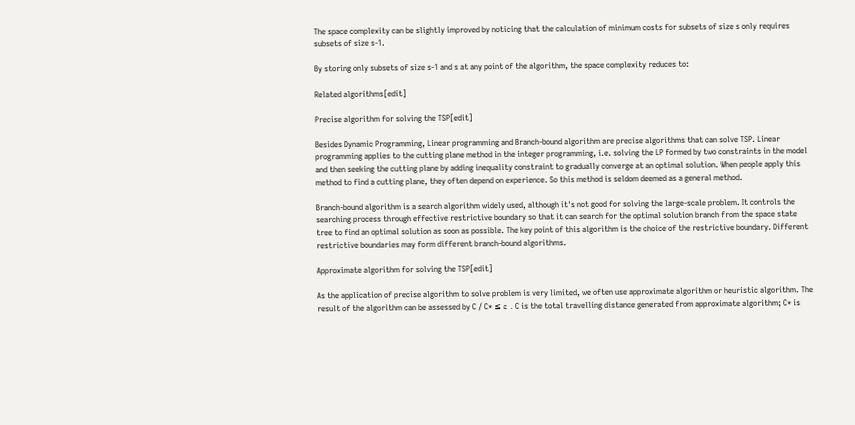The space complexity can be slightly improved by noticing that the calculation of minimum costs for subsets of size s only requires subsets of size s-1.

By storing only subsets of size s-1 and s at any point of the algorithm, the space complexity reduces to:

Related algorithms[edit]

Precise algorithm for solving the TSP[edit]

Besides Dynamic Programming, Linear programming and Branch-bound algorithm are precise algorithms that can solve TSP. Linear programming applies to the cutting plane method in the integer programming, i.e. solving the LP formed by two constraints in the model and then seeking the cutting plane by adding inequality constraint to gradually converge at an optimal solution. When people apply this method to find a cutting plane, they often depend on experience. So this method is seldom deemed as a general method.

Branch-bound algorithm is a search algorithm widely used, although it's not good for solving the large-scale problem. It controls the searching process through effective restrictive boundary so that it can search for the optimal solution branch from the space state tree to find an optimal solution as soon as possible. The key point of this algorithm is the choice of the restrictive boundary. Different restrictive boundaries may form different branch-bound algorithms.

Approximate algorithm for solving the TSP[edit]

As the application of precise algorithm to solve problem is very limited, we often use approximate algorithm or heuristic algorithm. The result of the algorithm can be assessed by C / C* ≤ ε . C is the total travelling distance generated from approximate algorithm; C* is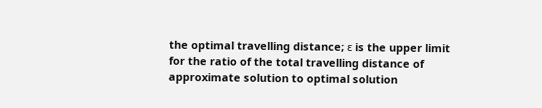the optimal travelling distance; ε is the upper limit for the ratio of the total travelling distance of approximate solution to optimal solution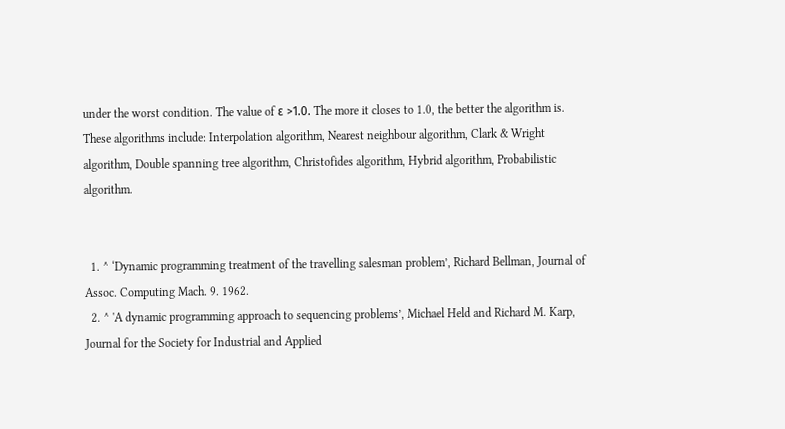under the worst condition. The value of ε >1.0. The more it closes to 1.0, the better the algorithm is. These algorithms include: Interpolation algorithm, Nearest neighbour algorithm, Clark & Wright algorithm, Double spanning tree algorithm, Christofides algorithm, Hybrid algorithm, Probabilistic algorithm.


  1. ^ ‘Dynamic programming treatment of the travelling salesman problem’, Richard Bellman, Journal of Assoc. Computing Mach. 9. 1962.
  2. ^ 'A dynamic programming approach to sequencing problems’, Michael Held and Richard M. Karp, Journal for the Society for Industrial and Applied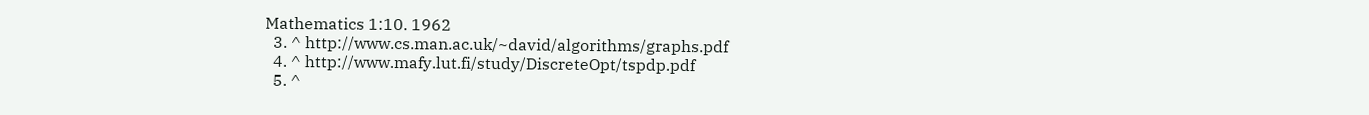Mathematics 1:10. 1962
  3. ^ http://www.cs.man.ac.uk/~david/algorithms/graphs.pdf
  4. ^ http://www.mafy.lut.fi/study/DiscreteOpt/tspdp.pdf
  5. ^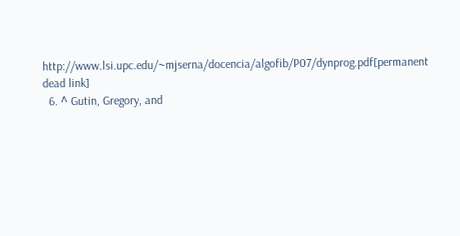http://www.lsi.upc.edu/~mjserna/docencia/algofib/P07/dynprog.pdf[permanent dead link]
  6. ^ Gutin, Gregory, and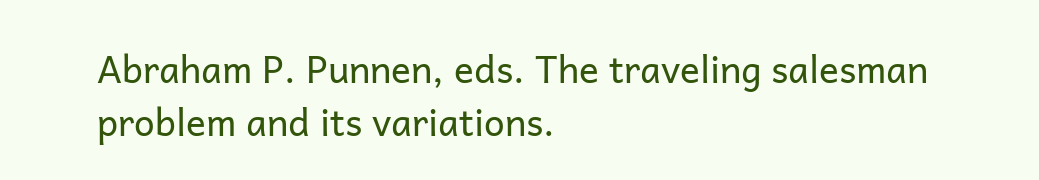Abraham P. Punnen, eds. The traveling salesman problem and its variations.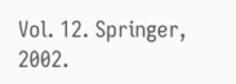Vol. 12. Springer, 2002.